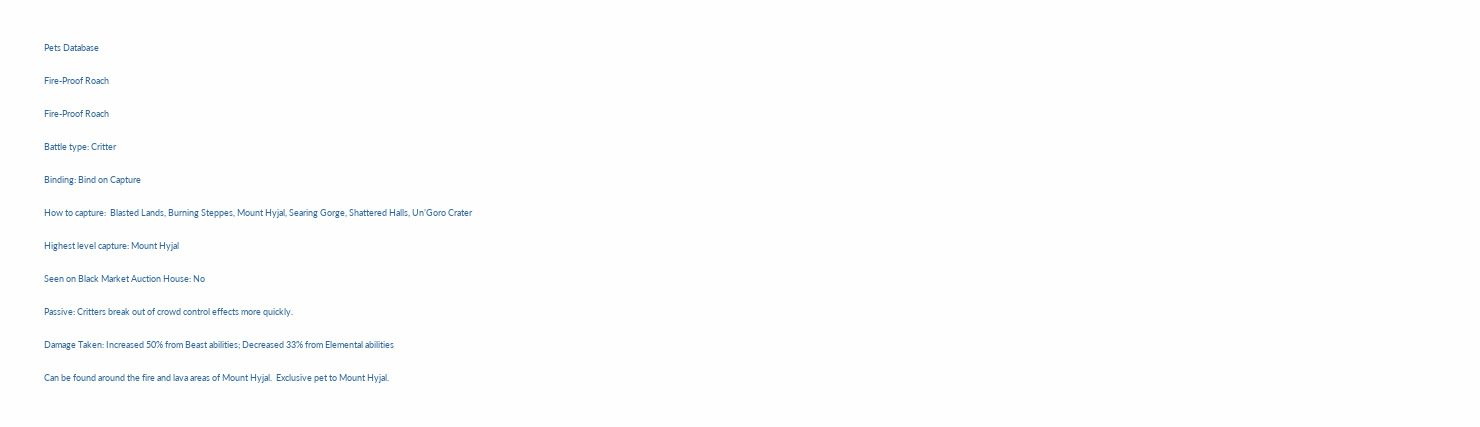Pets Database

Fire-Proof Roach

Fire-Proof Roach

Battle type: Critter

Binding: Bind on Capture

How to capture:  Blasted Lands, Burning Steppes, Mount Hyjal, Searing Gorge, Shattered Halls, Un’Goro Crater

Highest level capture: Mount Hyjal

Seen on Black Market Auction House: No

Passive: Critters break out of crowd control effects more quickly.

Damage Taken: Increased 50% from Beast abilities; Decreased 33% from Elemental abilities

Can be found around the fire and lava areas of Mount Hyjal.  Exclusive pet to Mount Hyjal.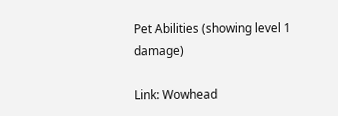Pet Abilities (showing level 1 damage)

Link: Wowhead